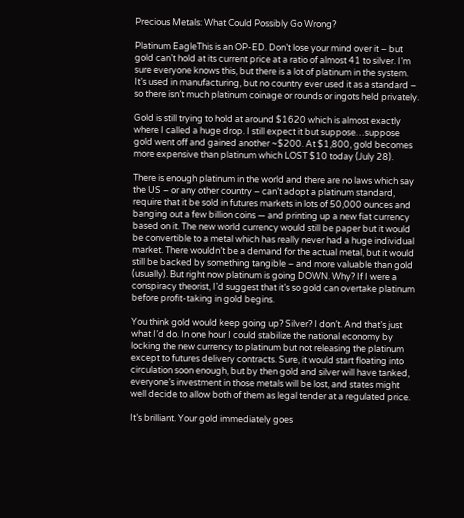Precious Metals: What Could Possibly Go Wrong?

Platinum EagleThis is an OP-ED. Don’t lose your mind over it – but gold can’t hold at its current price at a ratio of almost 41 to silver. I’m sure everyone knows this, but there is a lot of platinum in the system. It’s used in manufacturing, but no country ever used it as a standard – so there isn’t much platinum coinage or rounds or ingots held privately.

Gold is still trying to hold at around $1620 which is almost exactly where I called a huge drop. I still expect it but suppose…suppose gold went off and gained another ~$200. At $1,800, gold becomes more expensive than platinum which LOST $10 today (July 28).

There is enough platinum in the world and there are no laws which say the US – or any other country – can’t adopt a platinum standard, require that it be sold in futures markets in lots of 50,000 ounces and banging out a few billion coins — and printing up a new fiat currency based on it. The new world currency would still be paper but it would be convertible to a metal which has really never had a huge individual market. There wouldn’t be a demand for the actual metal, but it would still be backed by something tangible – and more valuable than gold (usually). But right now platinum is going DOWN. Why? If I were a conspiracy theorist, I’d suggest that it’s so gold can overtake platinum before profit-taking in gold begins.

You think gold would keep going up? Silver? I don’t. And that’s just what I’d do. In one hour I could stabilize the national economy by locking the new currency to platinum but not releasing the platinum except to futures delivery contracts. Sure, it would start floating into circulation soon enough, but by then gold and silver will have tanked, everyone’s investment in those metals will be lost, and states might well decide to allow both of them as legal tender at a regulated price.

It’s brilliant. Your gold immediately goes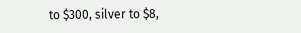to $300, silver to $8,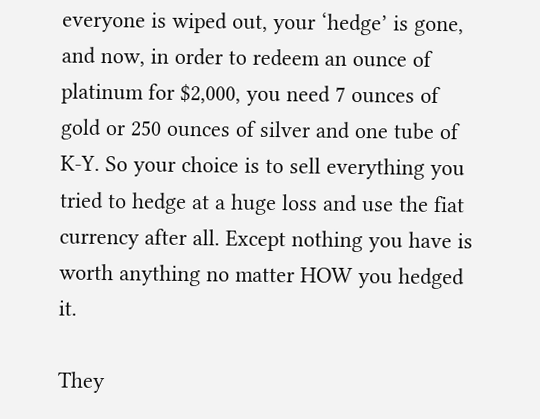everyone is wiped out, your ‘hedge’ is gone, and now, in order to redeem an ounce of platinum for $2,000, you need 7 ounces of gold or 250 ounces of silver and one tube of K-Y. So your choice is to sell everything you tried to hedge at a huge loss and use the fiat currency after all. Except nothing you have is worth anything no matter HOW you hedged it.

They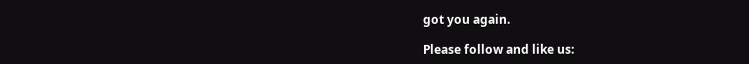got you again.

Please follow and like us: